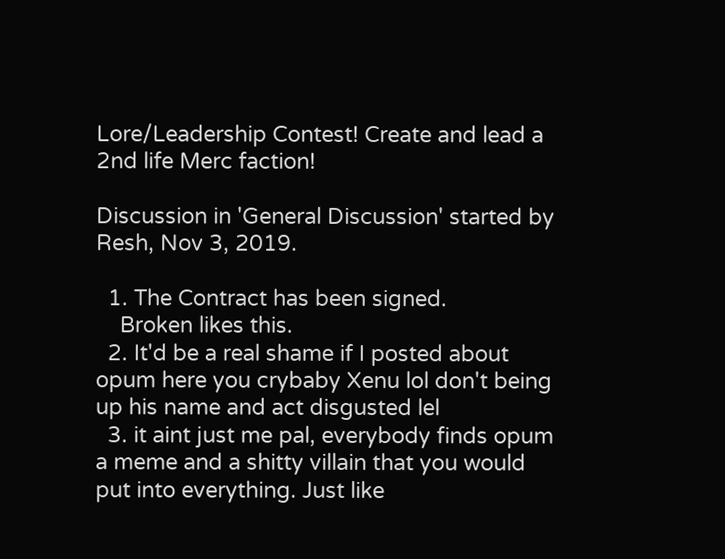Lore/Leadership Contest! Create and lead a 2nd life Merc faction!

Discussion in 'General Discussion' started by Resh, Nov 3, 2019.

  1. The Contract has been signed.
    Broken likes this.
  2. It'd be a real shame if I posted about opum here you crybaby Xenu lol don't being up his name and act disgusted lel
  3. it aint just me pal, everybody finds opum a meme and a shitty villain that you would put into everything. Just like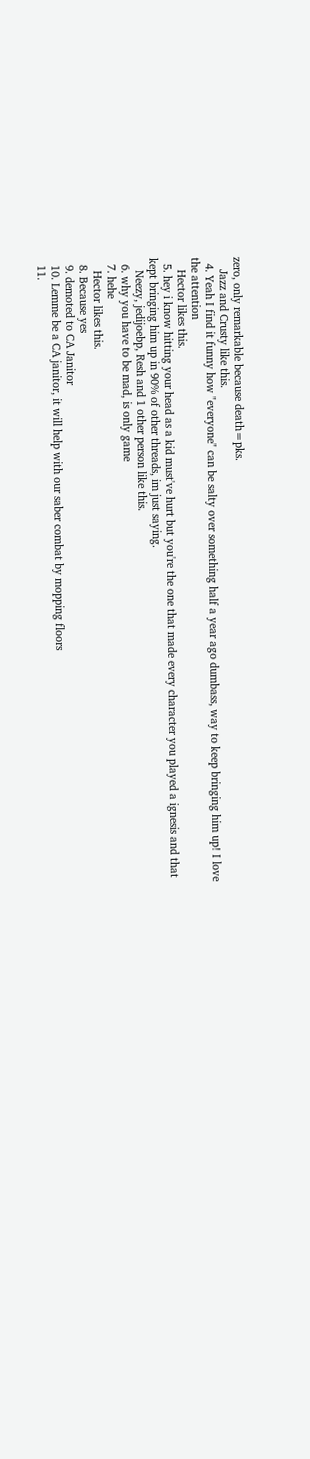zero, only remarkable because death=pks.
    Jazz and Crusty like this.
  4. Yeah I find it funny how "everyone" can be salty over something half a year ago dumbass, way to keep bringing him up! I love the attention
    Hector likes this.
  5. hey i know hitting your head as a kid must've hurt but you're the one that made every character you played a ignesis and that kept bringing him up in 90% of other threads, im just saying.
    Neezy, jedijoebp, Resh and 1 other person like this.
  6. why you have to be mad, is only game
  7. hehe
    Hector likes this.
  8. Because yes
  9. demoted to CA Janitor
  10. Lemme be a CA janitor, it will help with our saber combat by mopping floors
  11.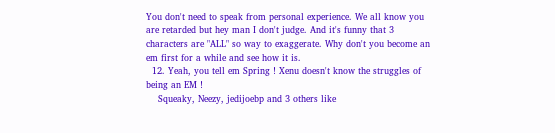You don't need to speak from personal experience. We all know you are retarded but hey man I don't judge. And it's funny that 3 characters are "ALL" so way to exaggerate. Why don't you become an em first for a while and see how it is.
  12. Yeah, you tell em Spring ! Xenu doesn't know the struggles of being an EM !
    Squeaky, Neezy, jedijoebp and 3 others like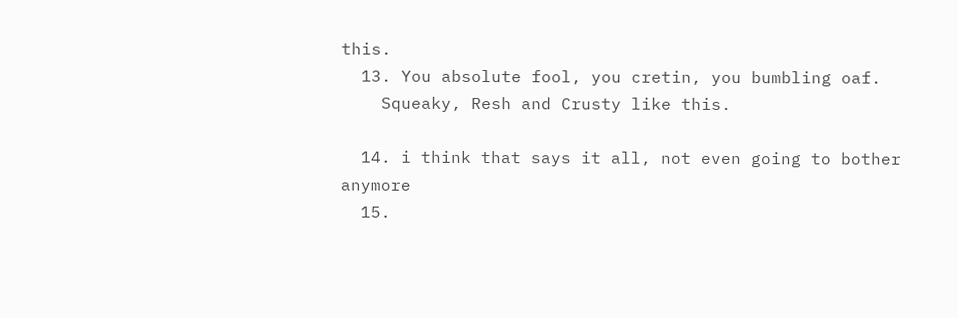this.
  13. You absolute fool, you cretin, you bumbling oaf.
    Squeaky, Resh and Crusty like this.

  14. i think that says it all, not even going to bother anymore
  15.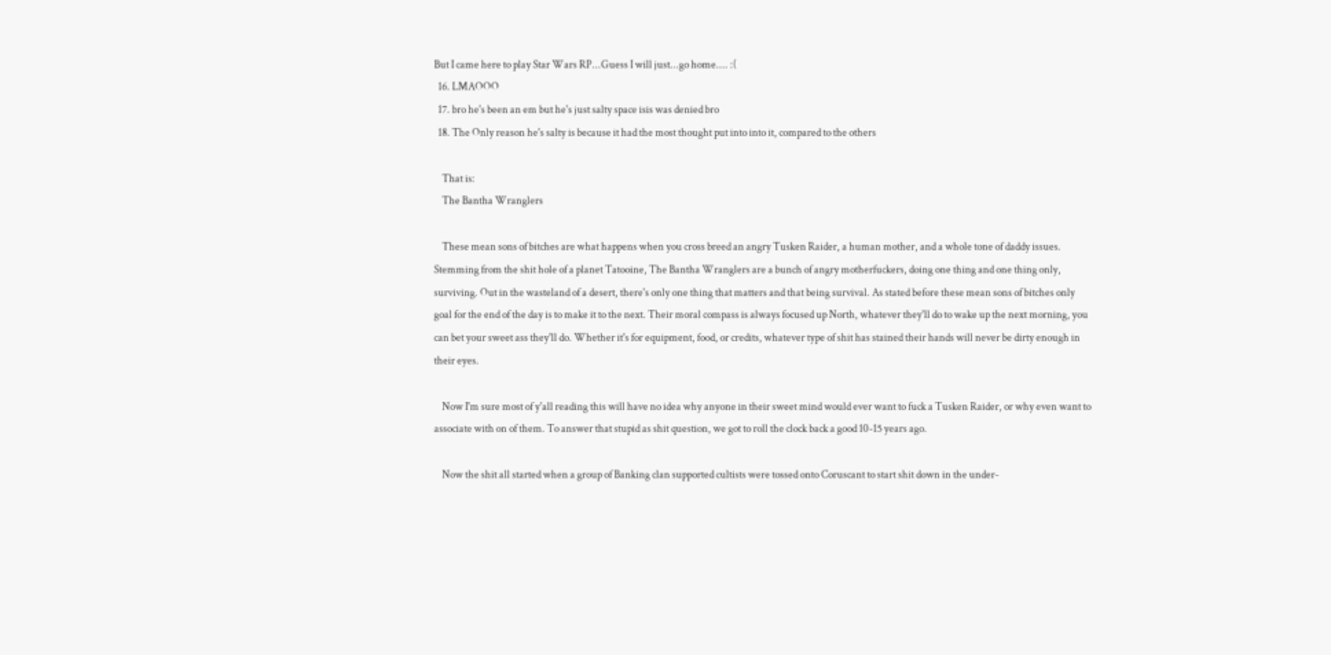But I came here to play Star Wars RP...Guess I will just...go home.... :(
  16. LMAOOO
  17. bro he's been an em but he's just salty space isis was denied bro
  18. The Only reason he's salty is because it had the most thought put into into it, compared to the others

    That is:
    The Bantha Wranglers

    These mean sons of bitches are what happens when you cross breed an angry Tusken Raider, a human mother, and a whole tone of daddy issues. Stemming from the shit hole of a planet Tatooine, The Bantha Wranglers are a bunch of angry motherfuckers, doing one thing and one thing only, surviving. Out in the wasteland of a desert, there's only one thing that matters and that being survival. As stated before these mean sons of bitches only goal for the end of the day is to make it to the next. Their moral compass is always focused up North, whatever they'll do to wake up the next morning, you can bet your sweet ass they'll do. Whether it's for equipment, food, or credits, whatever type of shit has stained their hands will never be dirty enough in their eyes.

    Now I'm sure most of y'all reading this will have no idea why anyone in their sweet mind would ever want to fuck a Tusken Raider, or why even want to associate with on of them. To answer that stupid as shit question, we got to roll the clock back a good 10-15 years ago.

    Now the shit all started when a group of Banking clan supported cultists were tossed onto Coruscant to start shit down in the under-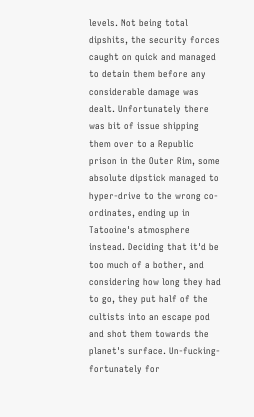levels. Not being total dipshits, the security forces caught on quick and managed to detain them before any considerable damage was dealt. Unfortunately there was bit of issue shipping them over to a Republic prison in the Outer Rim, some absolute dipstick managed to hyper-drive to the wrong co-ordinates, ending up in Tatooine's atmosphere instead. Deciding that it'd be too much of a bother, and considering how long they had to go, they put half of the cultists into an escape pod and shot them towards the planet's surface. Un-fucking-fortunately for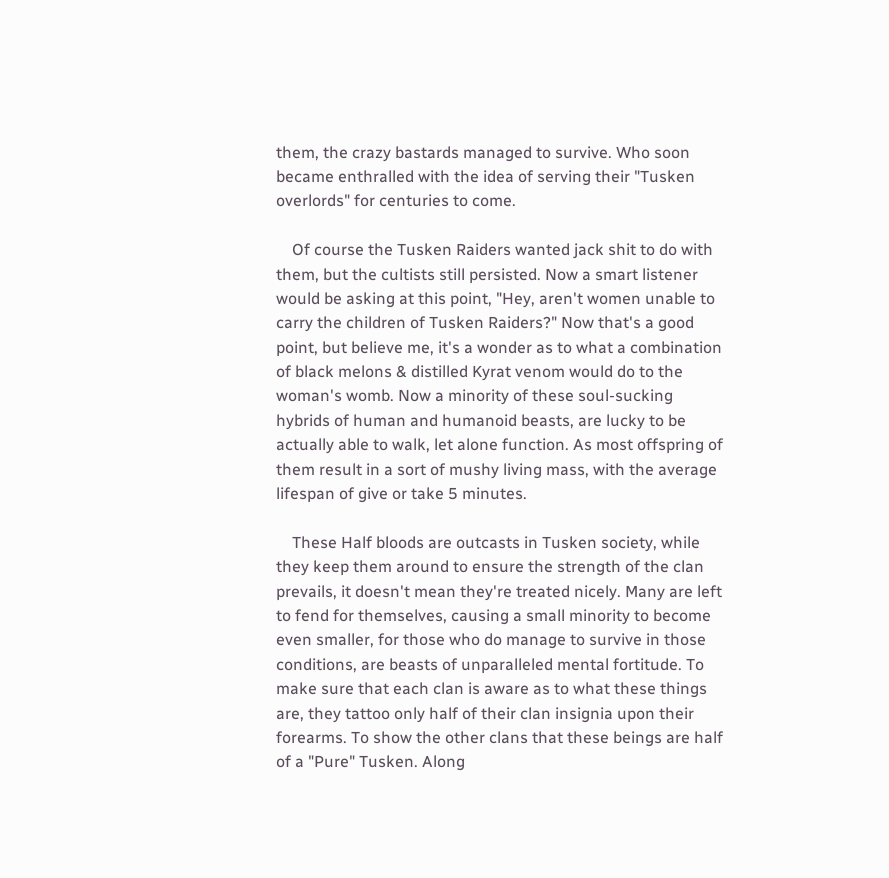them, the crazy bastards managed to survive. Who soon became enthralled with the idea of serving their "Tusken overlords" for centuries to come.

    Of course the Tusken Raiders wanted jack shit to do with them, but the cultists still persisted. Now a smart listener would be asking at this point, "Hey, aren't women unable to carry the children of Tusken Raiders?" Now that's a good point, but believe me, it's a wonder as to what a combination of black melons & distilled Kyrat venom would do to the woman's womb. Now a minority of these soul-sucking hybrids of human and humanoid beasts, are lucky to be actually able to walk, let alone function. As most offspring of them result in a sort of mushy living mass, with the average lifespan of give or take 5 minutes.

    These Half bloods are outcasts in Tusken society, while they keep them around to ensure the strength of the clan prevails, it doesn't mean they're treated nicely. Many are left to fend for themselves, causing a small minority to become even smaller, for those who do manage to survive in those conditions, are beasts of unparalleled mental fortitude. To make sure that each clan is aware as to what these things are, they tattoo only half of their clan insignia upon their forearms. To show the other clans that these beings are half of a "Pure" Tusken. Along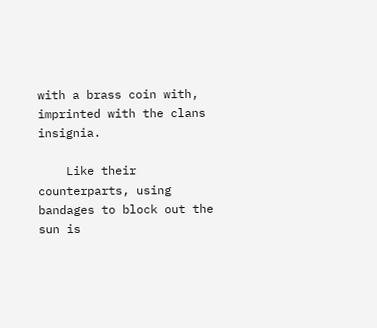with a brass coin with, imprinted with the clans insignia.

    Like their counterparts, using bandages to block out the sun is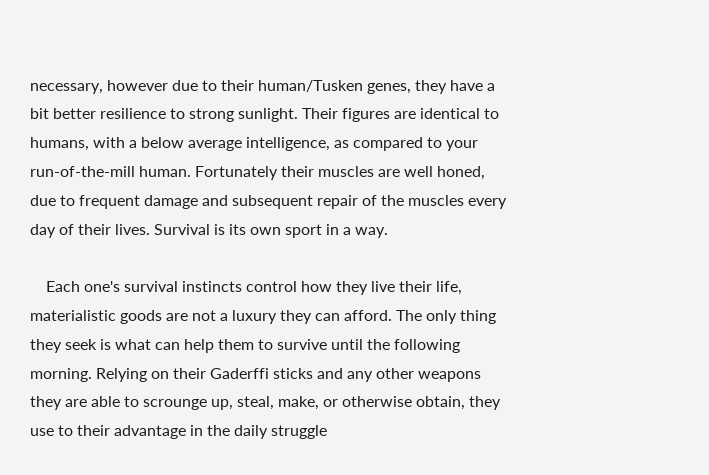necessary, however due to their human/Tusken genes, they have a bit better resilience to strong sunlight. Their figures are identical to humans, with a below average intelligence, as compared to your run-of-the-mill human. Fortunately their muscles are well honed, due to frequent damage and subsequent repair of the muscles every day of their lives. Survival is its own sport in a way.

    Each one's survival instincts control how they live their life, materialistic goods are not a luxury they can afford. The only thing they seek is what can help them to survive until the following morning. Relying on their Gaderffi sticks and any other weapons they are able to scrounge up, steal, make, or otherwise obtain, they use to their advantage in the daily struggle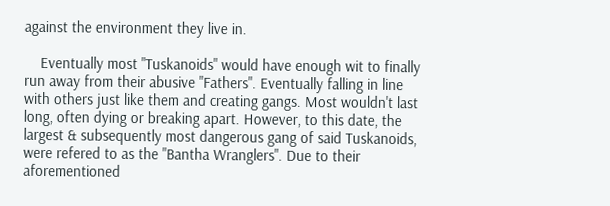against the environment they live in.

    Eventually most "Tuskanoids" would have enough wit to finally run away from their abusive "Fathers". Eventually falling in line with others just like them and creating gangs. Most wouldn't last long, often dying or breaking apart. However, to this date, the largest & subsequently most dangerous gang of said Tuskanoids, were refered to as the "Bantha Wranglers". Due to their aforementioned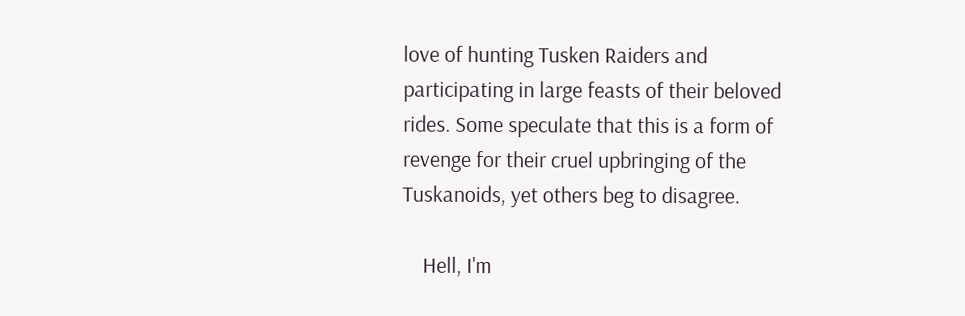love of hunting Tusken Raiders and participating in large feasts of their beloved rides. Some speculate that this is a form of revenge for their cruel upbringing of the Tuskanoids, yet others beg to disagree.

    Hell, I'm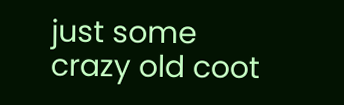just some crazy old coot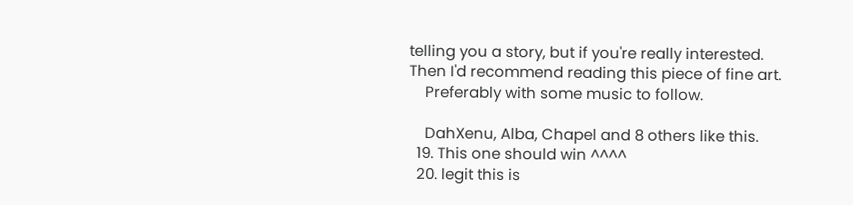telling you a story, but if you're really interested. Then I'd recommend reading this piece of fine art.
    Preferably with some music to follow.

    DahXenu, Alba, Chapel and 8 others like this.
  19. This one should win ^^^^
  20. legit this is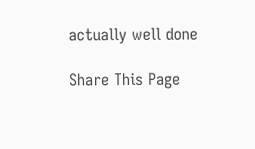actually well done

Share This Page